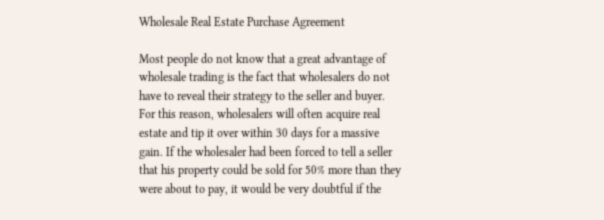Wholesale Real Estate Purchase Agreement

Most people do not know that a great advantage of wholesale trading is the fact that wholesalers do not have to reveal their strategy to the seller and buyer. For this reason, wholesalers will often acquire real estate and tip it over within 30 days for a massive gain. If the wholesaler had been forced to tell a seller that his property could be sold for 50% more than they were about to pay, it would be very doubtful if the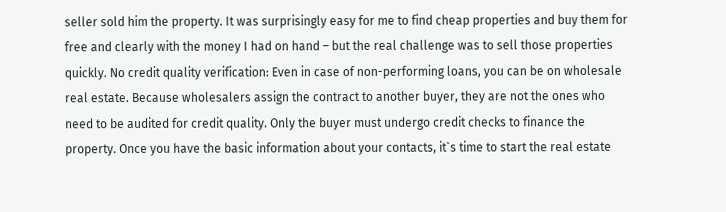seller sold him the property. It was surprisingly easy for me to find cheap properties and buy them for free and clearly with the money I had on hand – but the real challenge was to sell those properties quickly. No credit quality verification: Even in case of non-performing loans, you can be on wholesale real estate. Because wholesalers assign the contract to another buyer, they are not the ones who need to be audited for credit quality. Only the buyer must undergo credit checks to finance the property. Once you have the basic information about your contacts, it`s time to start the real estate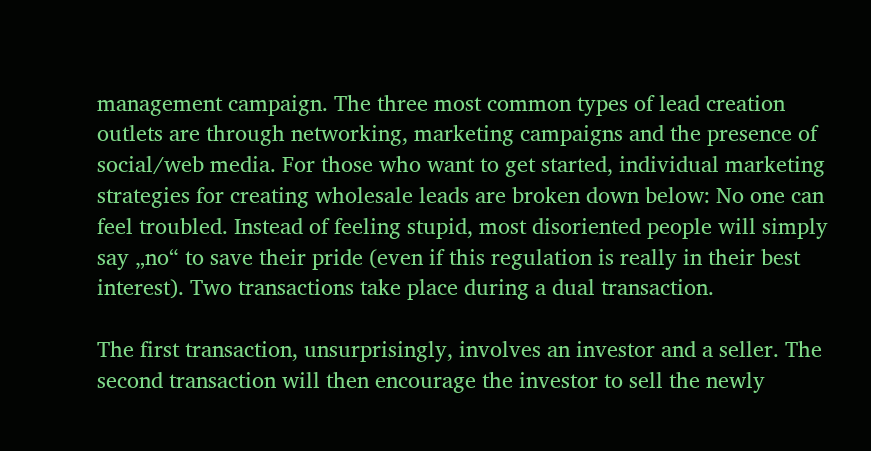management campaign. The three most common types of lead creation outlets are through networking, marketing campaigns and the presence of social/web media. For those who want to get started, individual marketing strategies for creating wholesale leads are broken down below: No one can feel troubled. Instead of feeling stupid, most disoriented people will simply say „no“ to save their pride (even if this regulation is really in their best interest). Two transactions take place during a dual transaction.

The first transaction, unsurprisingly, involves an investor and a seller. The second transaction will then encourage the investor to sell the newly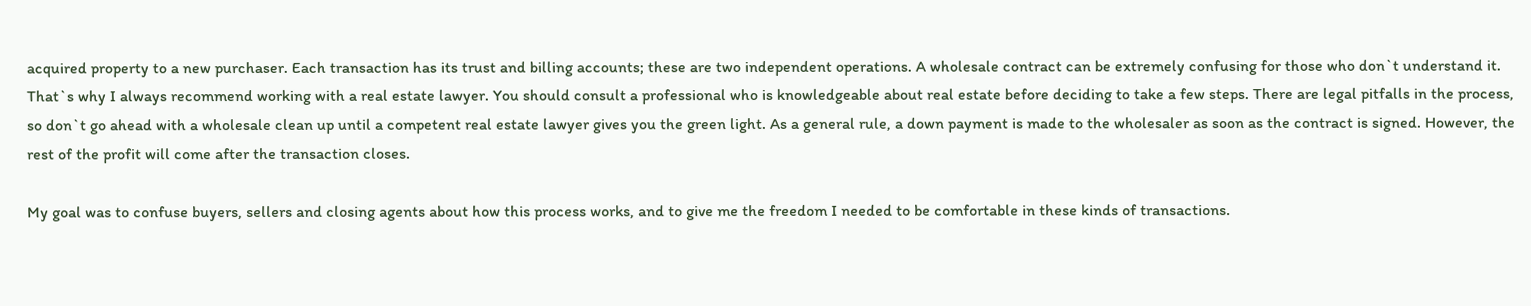acquired property to a new purchaser. Each transaction has its trust and billing accounts; these are two independent operations. A wholesale contract can be extremely confusing for those who don`t understand it. That`s why I always recommend working with a real estate lawyer. You should consult a professional who is knowledgeable about real estate before deciding to take a few steps. There are legal pitfalls in the process, so don`t go ahead with a wholesale clean up until a competent real estate lawyer gives you the green light. As a general rule, a down payment is made to the wholesaler as soon as the contract is signed. However, the rest of the profit will come after the transaction closes.

My goal was to confuse buyers, sellers and closing agents about how this process works, and to give me the freedom I needed to be comfortable in these kinds of transactions.